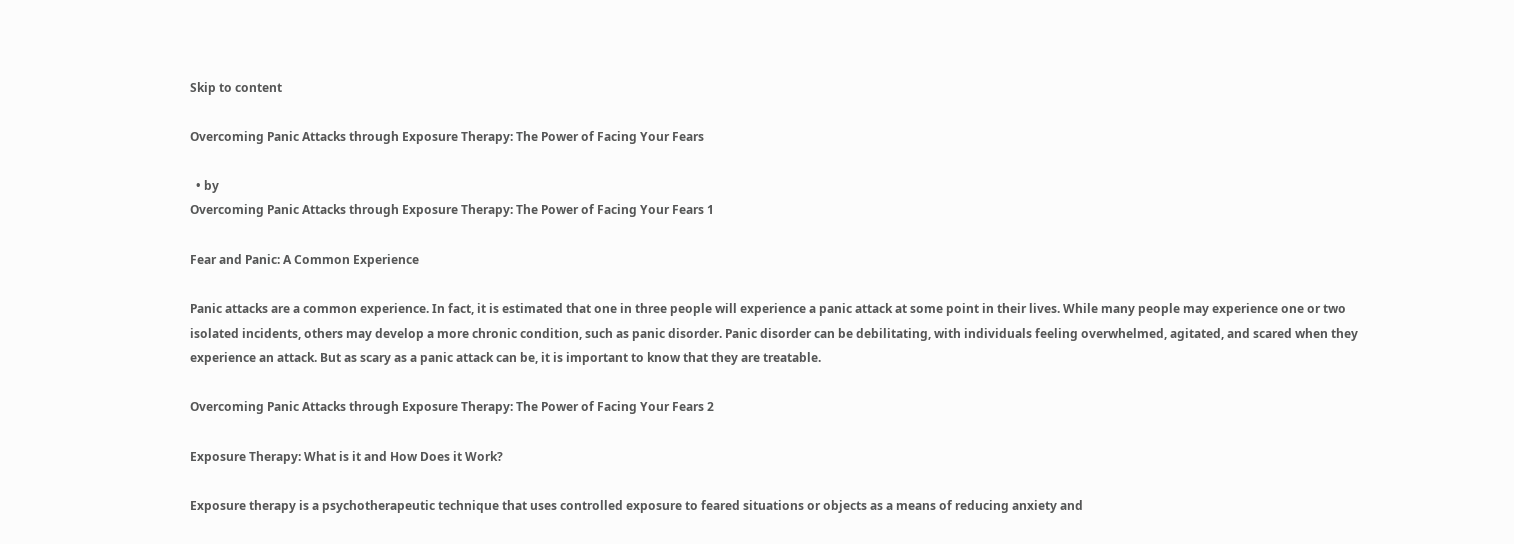Skip to content

Overcoming Panic Attacks through Exposure Therapy: The Power of Facing Your Fears

  • by
Overcoming Panic Attacks through Exposure Therapy: The Power of Facing Your Fears 1

Fear and Panic: A Common Experience

Panic attacks are a common experience. In fact, it is estimated that one in three people will experience a panic attack at some point in their lives. While many people may experience one or two isolated incidents, others may develop a more chronic condition, such as panic disorder. Panic disorder can be debilitating, with individuals feeling overwhelmed, agitated, and scared when they experience an attack. But as scary as a panic attack can be, it is important to know that they are treatable.

Overcoming Panic Attacks through Exposure Therapy: The Power of Facing Your Fears 2

Exposure Therapy: What is it and How Does it Work?

Exposure therapy is a psychotherapeutic technique that uses controlled exposure to feared situations or objects as a means of reducing anxiety and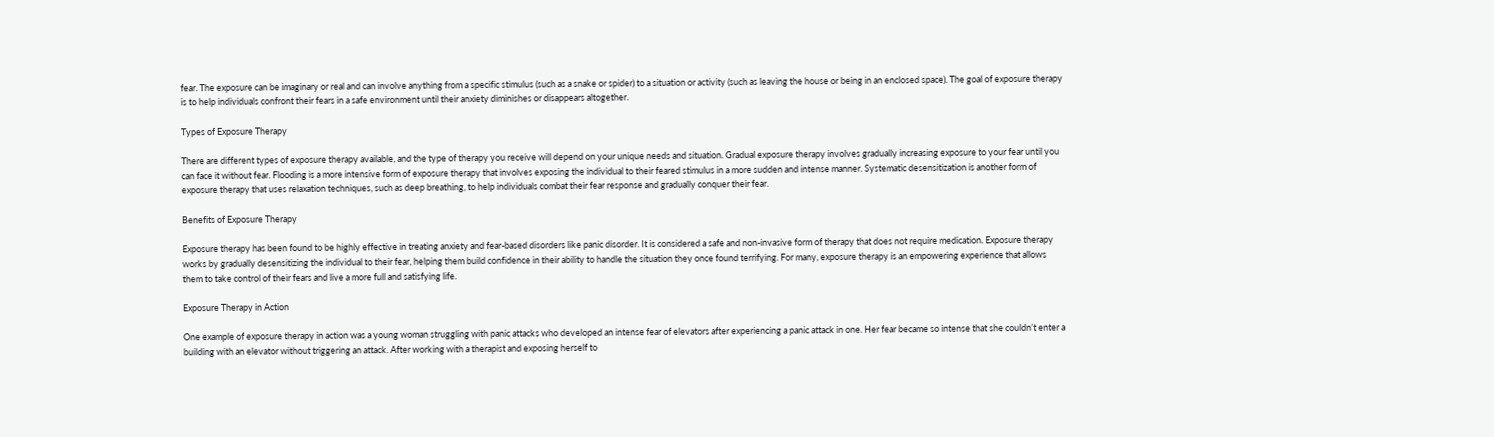fear. The exposure can be imaginary or real and can involve anything from a specific stimulus (such as a snake or spider) to a situation or activity (such as leaving the house or being in an enclosed space). The goal of exposure therapy is to help individuals confront their fears in a safe environment until their anxiety diminishes or disappears altogether.

Types of Exposure Therapy

There are different types of exposure therapy available, and the type of therapy you receive will depend on your unique needs and situation. Gradual exposure therapy involves gradually increasing exposure to your fear until you can face it without fear. Flooding is a more intensive form of exposure therapy that involves exposing the individual to their feared stimulus in a more sudden and intense manner. Systematic desensitization is another form of exposure therapy that uses relaxation techniques, such as deep breathing, to help individuals combat their fear response and gradually conquer their fear.

Benefits of Exposure Therapy

Exposure therapy has been found to be highly effective in treating anxiety and fear-based disorders like panic disorder. It is considered a safe and non-invasive form of therapy that does not require medication. Exposure therapy works by gradually desensitizing the individual to their fear, helping them build confidence in their ability to handle the situation they once found terrifying. For many, exposure therapy is an empowering experience that allows them to take control of their fears and live a more full and satisfying life.

Exposure Therapy in Action

One example of exposure therapy in action was a young woman struggling with panic attacks who developed an intense fear of elevators after experiencing a panic attack in one. Her fear became so intense that she couldn’t enter a building with an elevator without triggering an attack. After working with a therapist and exposing herself to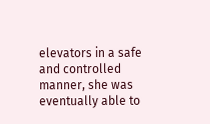elevators in a safe and controlled manner, she was eventually able to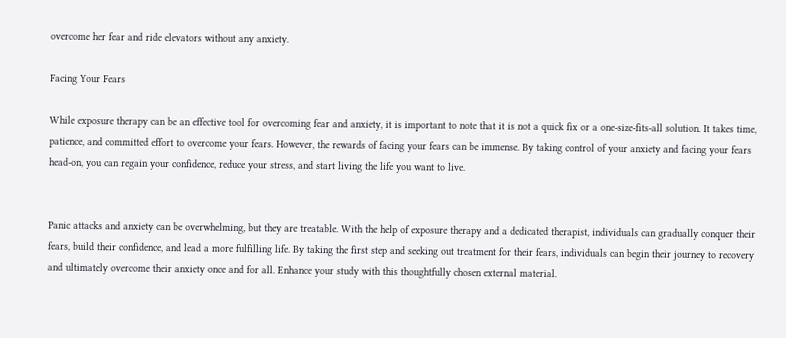overcome her fear and ride elevators without any anxiety.

Facing Your Fears

While exposure therapy can be an effective tool for overcoming fear and anxiety, it is important to note that it is not a quick fix or a one-size-fits-all solution. It takes time, patience, and committed effort to overcome your fears. However, the rewards of facing your fears can be immense. By taking control of your anxiety and facing your fears head-on, you can regain your confidence, reduce your stress, and start living the life you want to live.


Panic attacks and anxiety can be overwhelming, but they are treatable. With the help of exposure therapy and a dedicated therapist, individuals can gradually conquer their fears, build their confidence, and lead a more fulfilling life. By taking the first step and seeking out treatment for their fears, individuals can begin their journey to recovery and ultimately overcome their anxiety once and for all. Enhance your study with this thoughtfully chosen external material.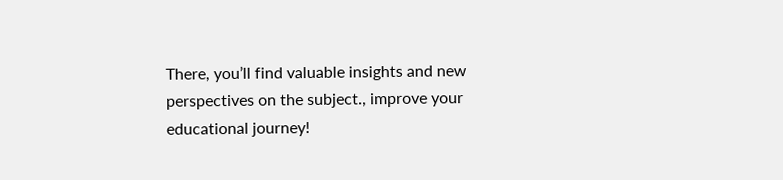There, you’ll find valuable insights and new perspectives on the subject., improve your educational journey!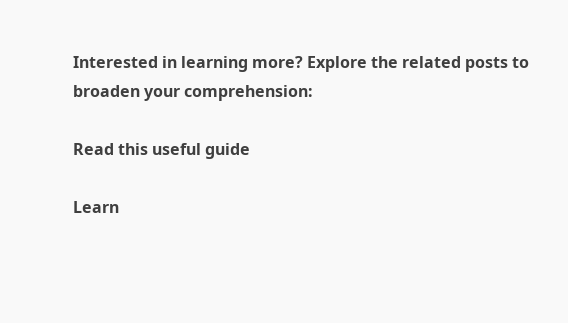Interested in learning more? Explore the related posts to broaden your comprehension:

Read this useful guide

Learn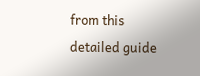from this detailed guide